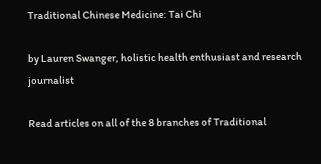Traditional Chinese Medicine: Tai Chi

by Lauren Swanger, holistic health enthusiast and research journalist

Read articles on all of the 8 branches of Traditional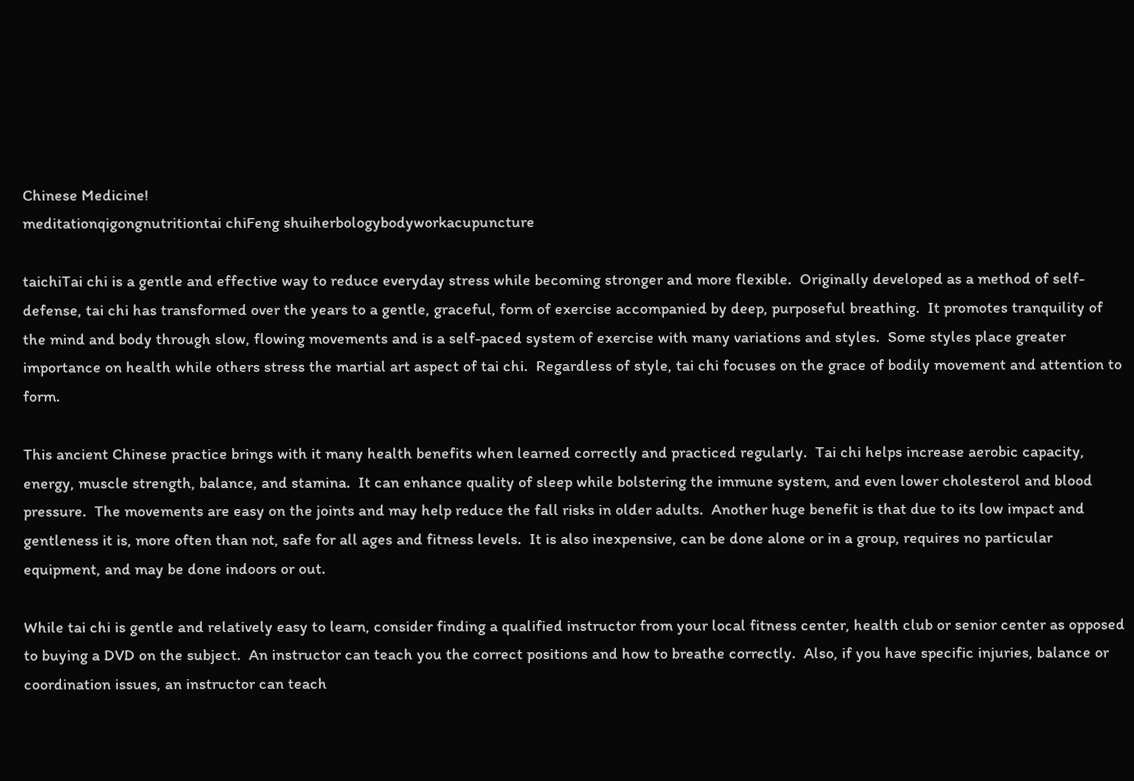Chinese Medicine!
meditationqigongnutritiontai chiFeng shuiherbologybodyworkacupuncture

taichiTai chi is a gentle and effective way to reduce everyday stress while becoming stronger and more flexible.  Originally developed as a method of self-defense, tai chi has transformed over the years to a gentle, graceful, form of exercise accompanied by deep, purposeful breathing.  It promotes tranquility of the mind and body through slow, flowing movements and is a self-paced system of exercise with many variations and styles.  Some styles place greater importance on health while others stress the martial art aspect of tai chi.  Regardless of style, tai chi focuses on the grace of bodily movement and attention to form.

This ancient Chinese practice brings with it many health benefits when learned correctly and practiced regularly.  Tai chi helps increase aerobic capacity, energy, muscle strength, balance, and stamina.  It can enhance quality of sleep while bolstering the immune system, and even lower cholesterol and blood pressure.  The movements are easy on the joints and may help reduce the fall risks in older adults.  Another huge benefit is that due to its low impact and gentleness it is, more often than not, safe for all ages and fitness levels.  It is also inexpensive, can be done alone or in a group, requires no particular equipment, and may be done indoors or out.

While tai chi is gentle and relatively easy to learn, consider finding a qualified instructor from your local fitness center, health club or senior center as opposed to buying a DVD on the subject.  An instructor can teach you the correct positions and how to breathe correctly.  Also, if you have specific injuries, balance or coordination issues, an instructor can teach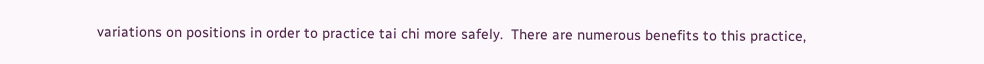variations on positions in order to practice tai chi more safely.  There are numerous benefits to this practice,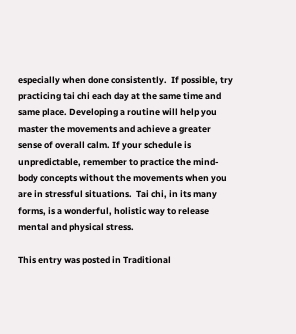especially when done consistently.  If possible, try practicing tai chi each day at the same time and same place. Developing a routine will help you master the movements and achieve a greater sense of overall calm. If your schedule is unpredictable, remember to practice the mind-body concepts without the movements when you are in stressful situations.  Tai chi, in its many forms, is a wonderful, holistic way to release mental and physical stress.

This entry was posted in Traditional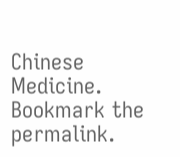Chinese Medicine. Bookmark the permalink.